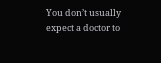You don’t usually expect a doctor to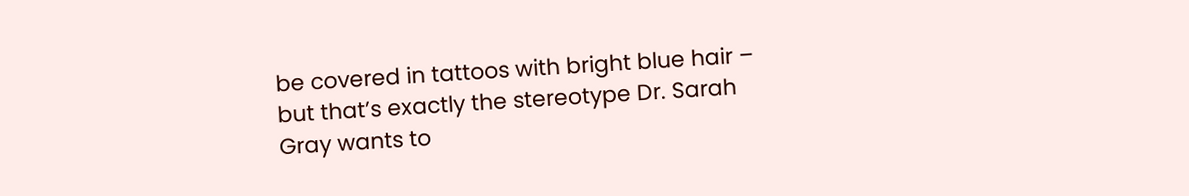be covered in tattoos with bright blue hair – but that’s exactly the stereotype Dr. Sarah Gray wants to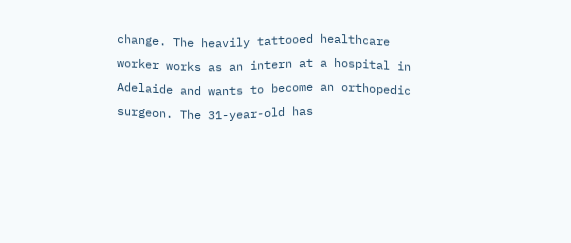change. The heavily tattooed healthcare worker works as an intern at a hospital in Adelaide and wants to become an orthopedic surgeon. The 31-year-old has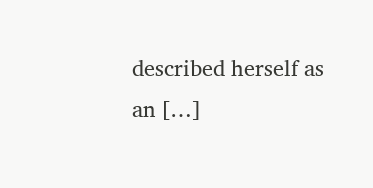described herself as an […]